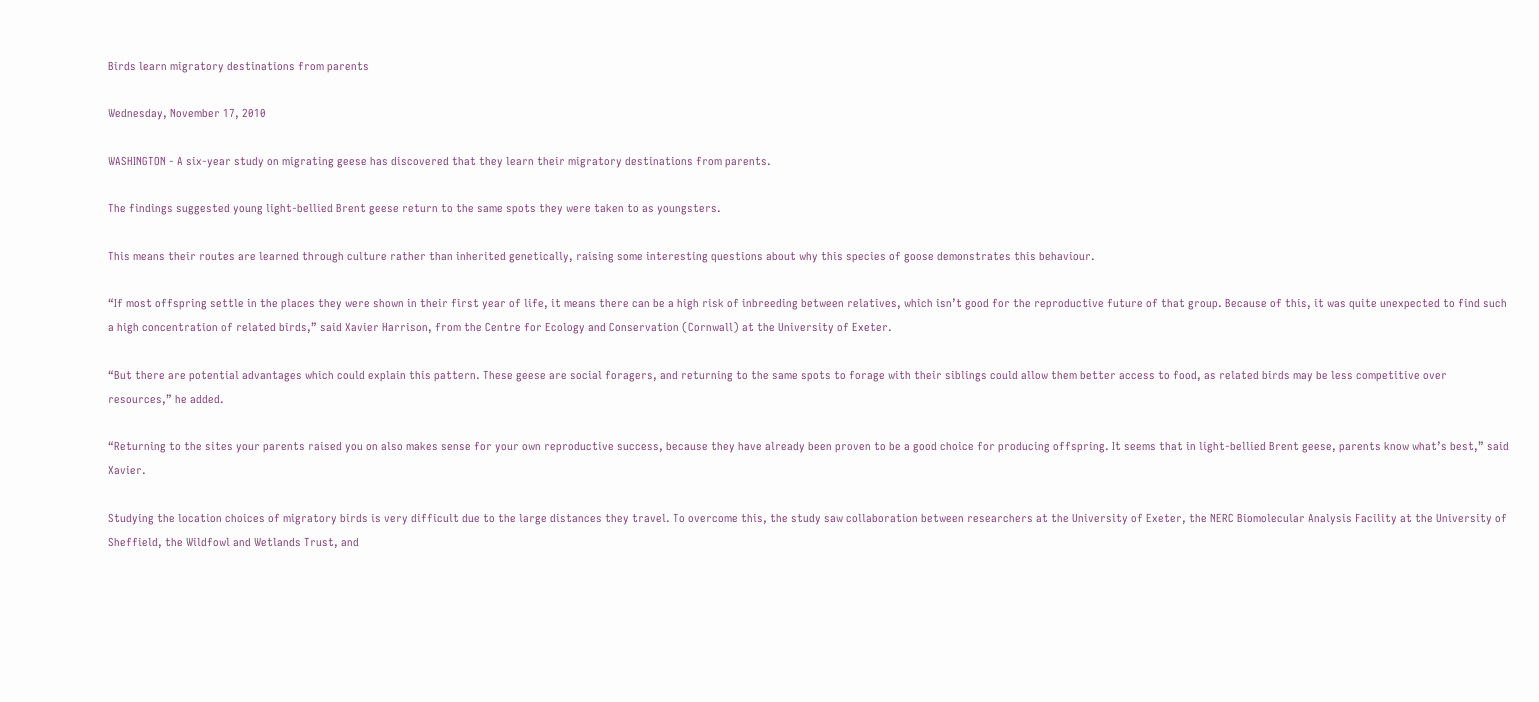Birds learn migratory destinations from parents

Wednesday, November 17, 2010

WASHINGTON - A six-year study on migrating geese has discovered that they learn their migratory destinations from parents.

The findings suggested young light-bellied Brent geese return to the same spots they were taken to as youngsters.

This means their routes are learned through culture rather than inherited genetically, raising some interesting questions about why this species of goose demonstrates this behaviour.

“If most offspring settle in the places they were shown in their first year of life, it means there can be a high risk of inbreeding between relatives, which isn’t good for the reproductive future of that group. Because of this, it was quite unexpected to find such a high concentration of related birds,” said Xavier Harrison, from the Centre for Ecology and Conservation (Cornwall) at the University of Exeter.

“But there are potential advantages which could explain this pattern. These geese are social foragers, and returning to the same spots to forage with their siblings could allow them better access to food, as related birds may be less competitive over resources,” he added.

“Returning to the sites your parents raised you on also makes sense for your own reproductive success, because they have already been proven to be a good choice for producing offspring. It seems that in light-bellied Brent geese, parents know what’s best,” said Xavier.

Studying the location choices of migratory birds is very difficult due to the large distances they travel. To overcome this, the study saw collaboration between researchers at the University of Exeter, the NERC Biomolecular Analysis Facility at the University of Sheffield, the Wildfowl and Wetlands Trust, and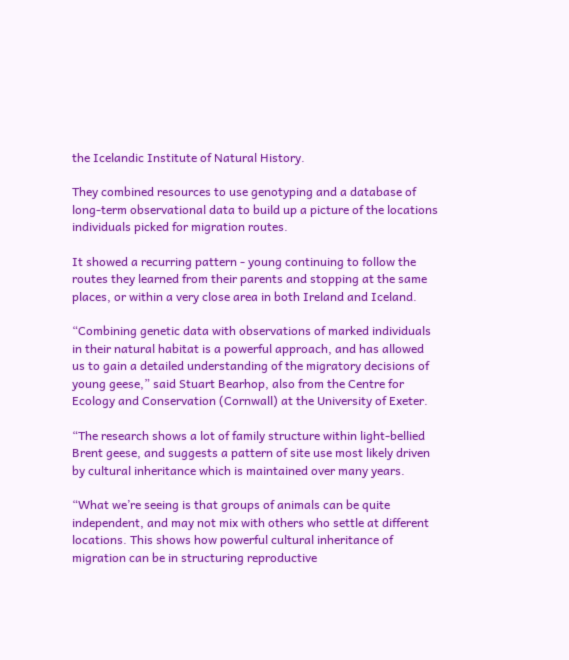the Icelandic Institute of Natural History.

They combined resources to use genotyping and a database of long-term observational data to build up a picture of the locations individuals picked for migration routes.

It showed a recurring pattern - young continuing to follow the routes they learned from their parents and stopping at the same places, or within a very close area in both Ireland and Iceland.

“Combining genetic data with observations of marked individuals in their natural habitat is a powerful approach, and has allowed us to gain a detailed understanding of the migratory decisions of young geese,” said Stuart Bearhop, also from the Centre for Ecology and Conservation (Cornwall) at the University of Exeter.

“The research shows a lot of family structure within light-bellied Brent geese, and suggests a pattern of site use most likely driven by cultural inheritance which is maintained over many years.

“What we’re seeing is that groups of animals can be quite independent, and may not mix with others who settle at different locations. This shows how powerful cultural inheritance of migration can be in structuring reproductive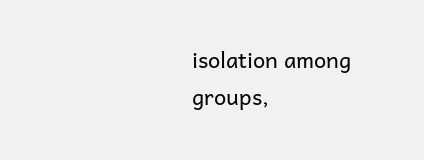isolation among groups,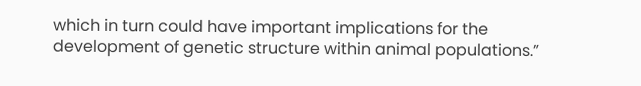which in turn could have important implications for the development of genetic structure within animal populations.”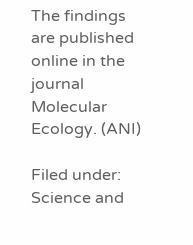The findings are published online in the journal Molecular Ecology. (ANI)

Filed under: Science and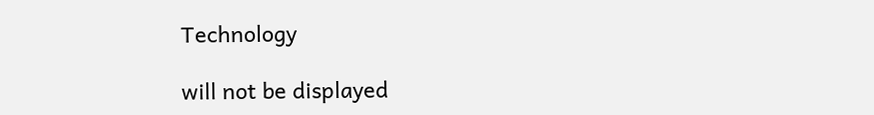Technology

will not be displayed